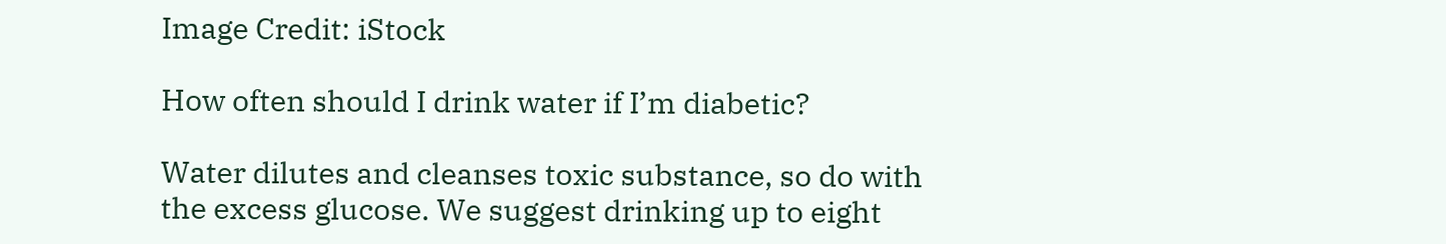Image Credit: iStock

How often should I drink water if I’m diabetic?

Water dilutes and cleanses toxic substance, so do with the excess glucose. We suggest drinking up to eight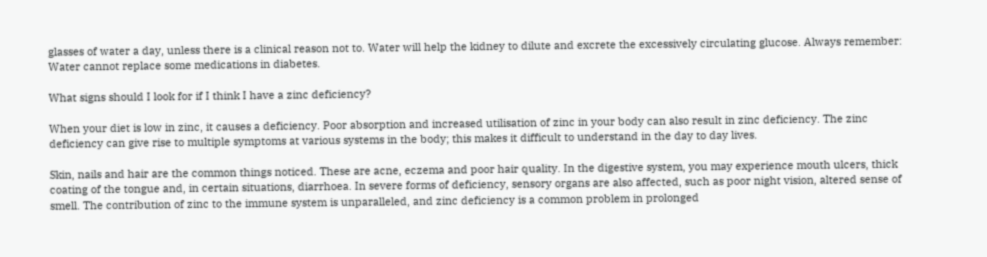glasses of water a day, unless there is a clinical reason not to. Water will help the kidney to dilute and excrete the excessively circulating glucose. Always remember: Water cannot replace some medications in diabetes.

What signs should I look for if I think I have a zinc deficiency?

When your diet is low in zinc, it causes a deficiency. Poor absorption and increased utilisation of zinc in your body can also result in zinc deficiency. The zinc deficiency can give rise to multiple symptoms at various systems in the body; this makes it difficult to understand in the day to day lives.

Skin, nails and hair are the common things noticed. These are acne, eczema and poor hair quality. In the digestive system, you may experience mouth ulcers, thick coating of the tongue and, in certain situations, diarrhoea. In severe forms of deficiency, sensory organs are also affected, such as poor night vision, altered sense of smell. The contribution of zinc to the immune system is unparalleled, and zinc deficiency is a common problem in prolonged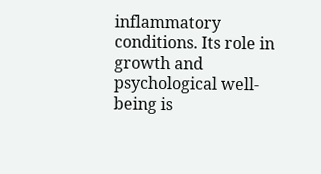inflammatory conditions. Its role in growth and psychological well-being is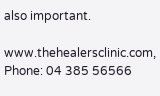also important.

www.thehealersclinic.com, Phone: 04 385 56566